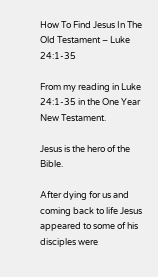How To Find Jesus In The Old Testament – Luke 24:1-35

From my reading in Luke 24:1-35 in the One Year New Testament.

Jesus is the hero of the Bible.

After dying for us and coming back to life Jesus appeared to some of his disciples were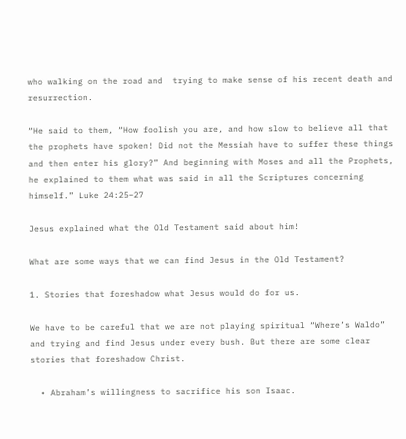who walking on the road and  trying to make sense of his recent death and resurrection.

“He said to them, “How foolish you are, and how slow to believe all that the prophets have spoken! Did not the Messiah have to suffer these things and then enter his glory?” And beginning with Moses and all the Prophets, he explained to them what was said in all the Scriptures concerning himself.” Luke 24:25–27

Jesus explained what the Old Testament said about him!

What are some ways that we can find Jesus in the Old Testament?

1. Stories that foreshadow what Jesus would do for us.

We have to be careful that we are not playing spiritual “Where’s Waldo” and trying and find Jesus under every bush. But there are some clear stories that foreshadow Christ.

  • Abraham’s willingness to sacrifice his son Isaac.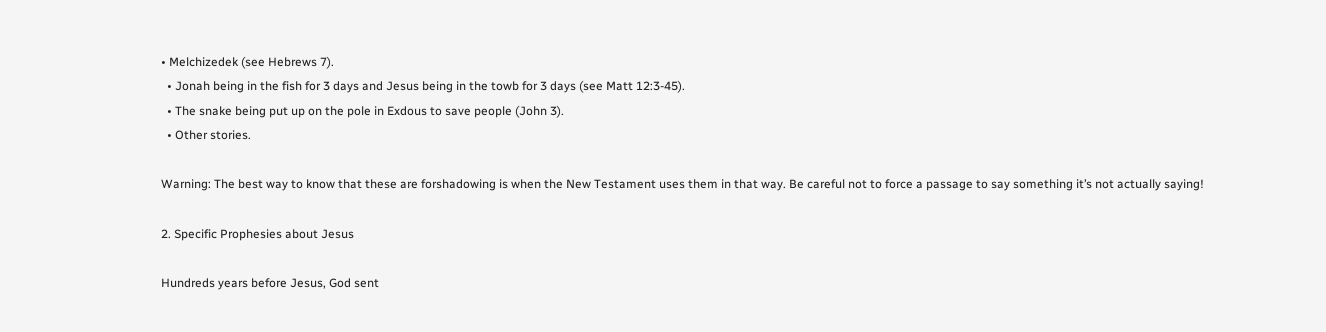• Melchizedek (see Hebrews 7).
  • Jonah being in the fish for 3 days and Jesus being in the towb for 3 days (see Matt 12:3-45).
  • The snake being put up on the pole in Exdous to save people (John 3).
  • Other stories.

Warning: The best way to know that these are forshadowing is when the New Testament uses them in that way. Be careful not to force a passage to say something it’s not actually saying!

2. Specific Prophesies about Jesus

Hundreds years before Jesus, God sent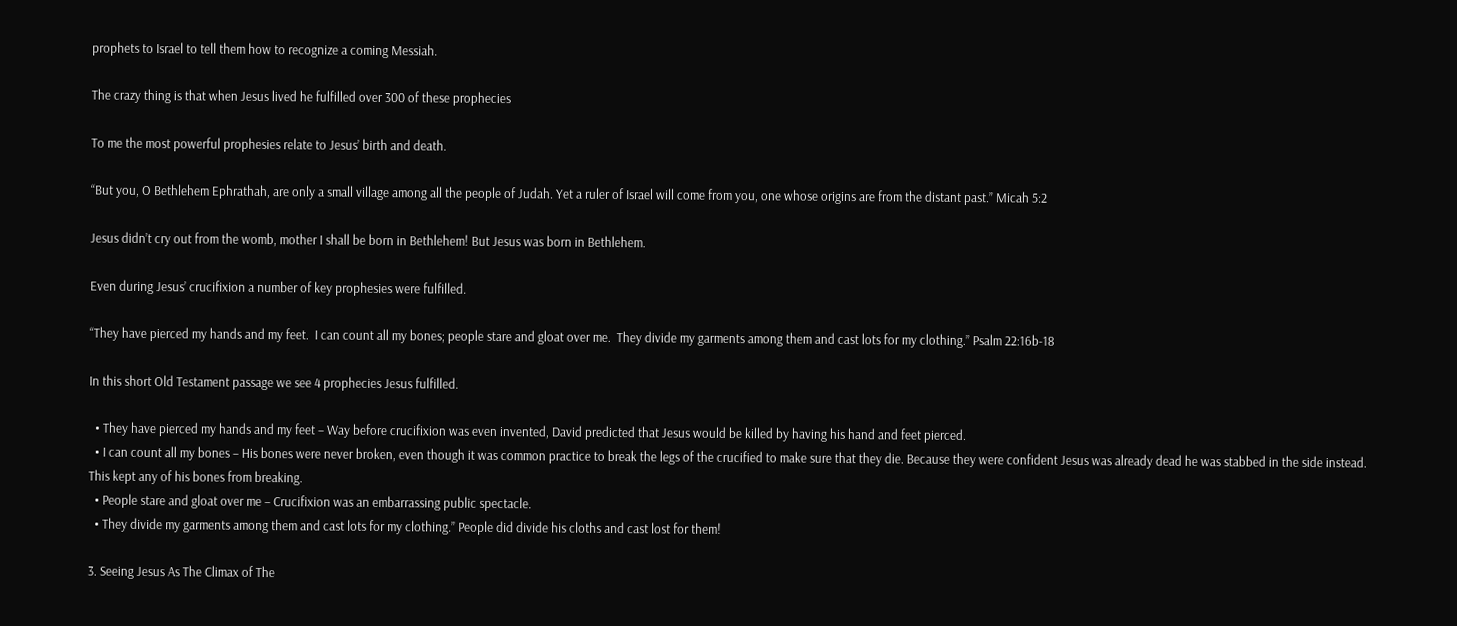prophets to Israel to tell them how to recognize a coming Messiah.

The crazy thing is that when Jesus lived he fulfilled over 300 of these prophecies

To me the most powerful prophesies relate to Jesus’ birth and death.

“But you, O Bethlehem Ephrathah, are only a small village among all the people of Judah. Yet a ruler of Israel will come from you, one whose origins are from the distant past.” Micah 5:2

Jesus didn’t cry out from the womb, mother I shall be born in Bethlehem! But Jesus was born in Bethlehem.

Even during Jesus’ crucifixion a number of key prophesies were fulfilled.

“They have pierced my hands and my feet.  I can count all my bones; people stare and gloat over me.  They divide my garments among them and cast lots for my clothing.” Psalm 22:16b-18

In this short Old Testament passage we see 4 prophecies Jesus fulfilled.

  • They have pierced my hands and my feet – Way before crucifixion was even invented, David predicted that Jesus would be killed by having his hand and feet pierced.
  • I can count all my bones – His bones were never broken, even though it was common practice to break the legs of the crucified to make sure that they die. Because they were confident Jesus was already dead he was stabbed in the side instead. This kept any of his bones from breaking.
  • People stare and gloat over me – Crucifixion was an embarrassing public spectacle.
  • They divide my garments among them and cast lots for my clothing.” People did divide his cloths and cast lost for them!

3. Seeing Jesus As The Climax of The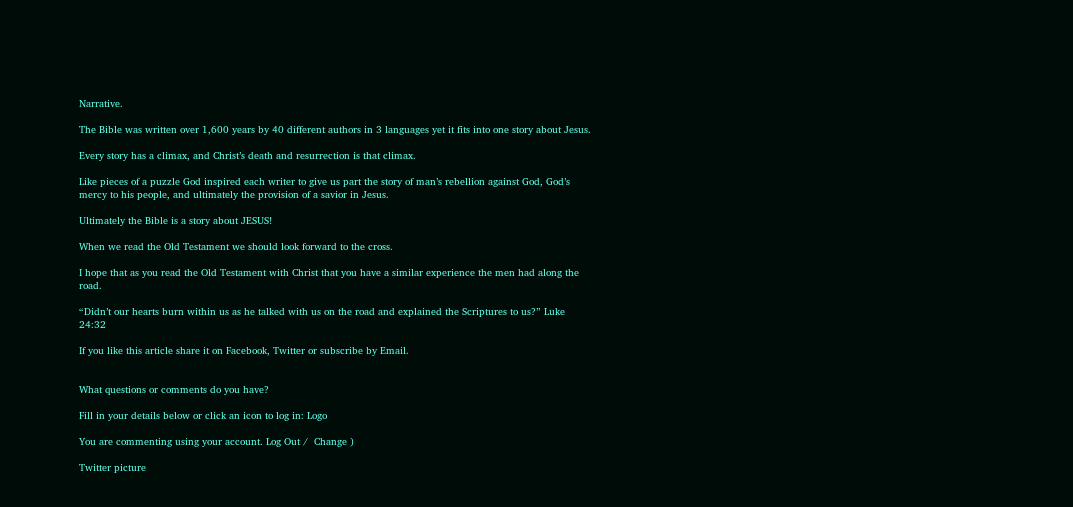Narrative.

The Bible was written over 1,600 years by 40 different authors in 3 languages yet it fits into one story about Jesus.

Every story has a climax, and Christ’s death and resurrection is that climax.

Like pieces of a puzzle God inspired each writer to give us part the story of man’s rebellion against God, God’s mercy to his people, and ultimately the provision of a savior in Jesus.

Ultimately the Bible is a story about JESUS!

When we read the Old Testament we should look forward to the cross.

I hope that as you read the Old Testament with Christ that you have a similar experience the men had along the road.

“Didn’t our hearts burn within us as he talked with us on the road and explained the Scriptures to us?” Luke 24:32

If you like this article share it on Facebook, Twitter or subscribe by Email.


What questions or comments do you have?

Fill in your details below or click an icon to log in: Logo

You are commenting using your account. Log Out /  Change )

Twitter picture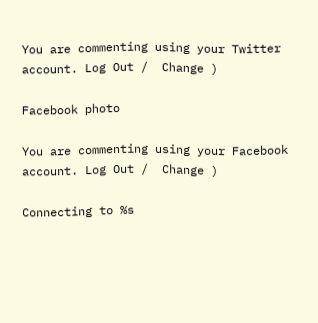You are commenting using your Twitter account. Log Out /  Change )

Facebook photo

You are commenting using your Facebook account. Log Out /  Change )

Connecting to %s